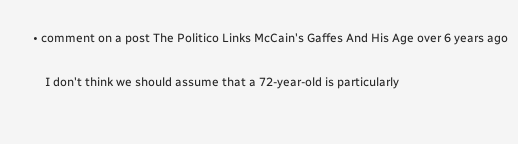• comment on a post The Politico Links McCain's Gaffes And His Age over 6 years ago

    I don't think we should assume that a 72-year-old is particularly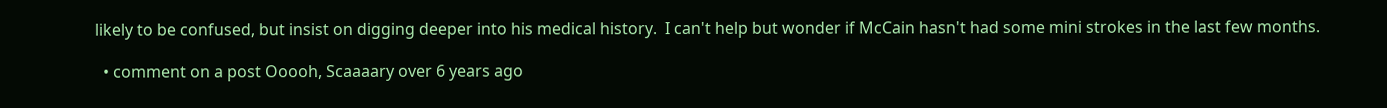likely to be confused, but insist on digging deeper into his medical history.  I can't help but wonder if McCain hasn't had some mini strokes in the last few months.

  • comment on a post Ooooh, Scaaaary over 6 years ago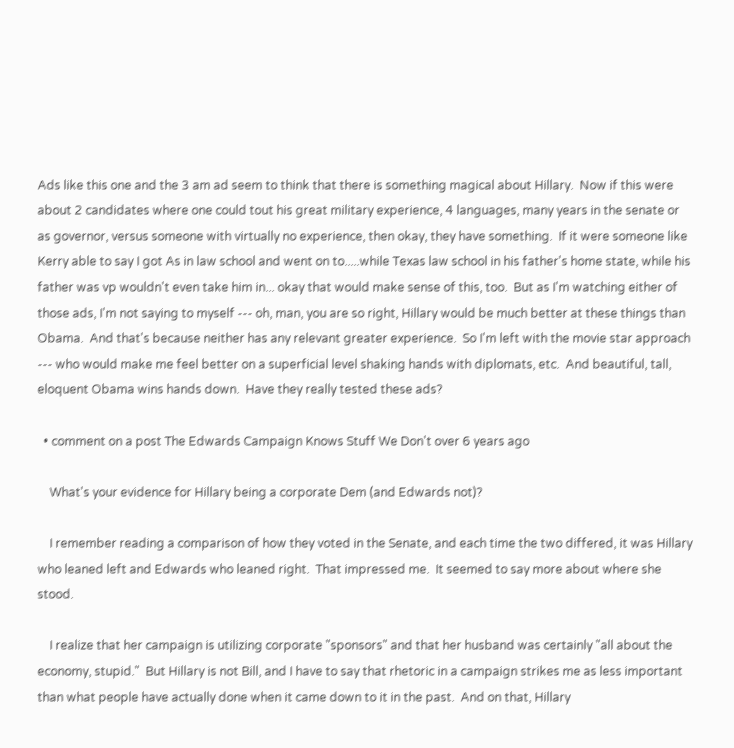Ads like this one and the 3 am ad seem to think that there is something magical about Hillary.  Now if this were about 2 candidates where one could tout his great military experience, 4 languages, many years in the senate or as governor, versus someone with virtually no experience, then okay, they have something.  If it were someone like Kerry able to say I got As in law school and went on to.....while Texas law school in his father's home state, while his father was vp wouldn't even take him in... okay that would make sense of this, too.  But as I'm watching either of those ads, I'm not saying to myself --- oh, man, you are so right, Hillary would be much better at these things than Obama.  And that's because neither has any relevant greater experience.  So I'm left with the movie star approach --- who would make me feel better on a superficial level shaking hands with diplomats, etc.  And beautiful, tall, eloquent Obama wins hands down.  Have they really tested these ads?

  • comment on a post The Edwards Campaign Knows Stuff We Don't over 6 years ago

    What's your evidence for Hillary being a corporate Dem (and Edwards not)?

    I remember reading a comparison of how they voted in the Senate, and each time the two differed, it was Hillary who leaned left and Edwards who leaned right.  That impressed me.  It seemed to say more about where she stood.

    I realize that her campaign is utilizing corporate "sponsors" and that her husband was certainly "all about the economy, stupid."  But Hillary is not Bill, and I have to say that rhetoric in a campaign strikes me as less important than what people have actually done when it came down to it in the past.  And on that, Hillary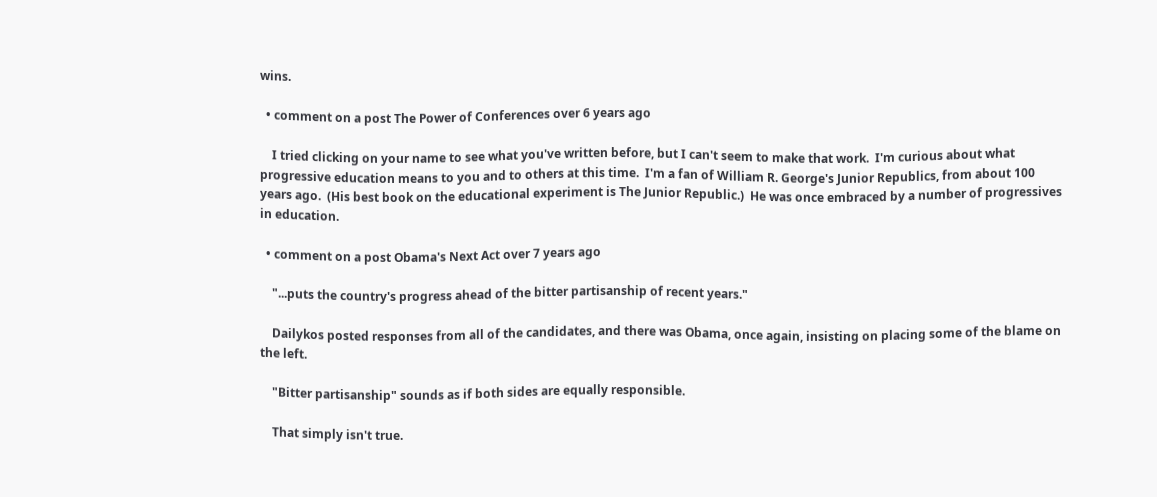wins.

  • comment on a post The Power of Conferences over 6 years ago

    I tried clicking on your name to see what you've written before, but I can't seem to make that work.  I'm curious about what progressive education means to you and to others at this time.  I'm a fan of William R. George's Junior Republics, from about 100 years ago.  (His best book on the educational experiment is The Junior Republic.)  He was once embraced by a number of progressives in education.

  • comment on a post Obama's Next Act over 7 years ago

    "...puts the country's progress ahead of the bitter partisanship of recent years."

    Dailykos posted responses from all of the candidates, and there was Obama, once again, insisting on placing some of the blame on the left.

    "Bitter partisanship" sounds as if both sides are equally responsible.

    That simply isn't true.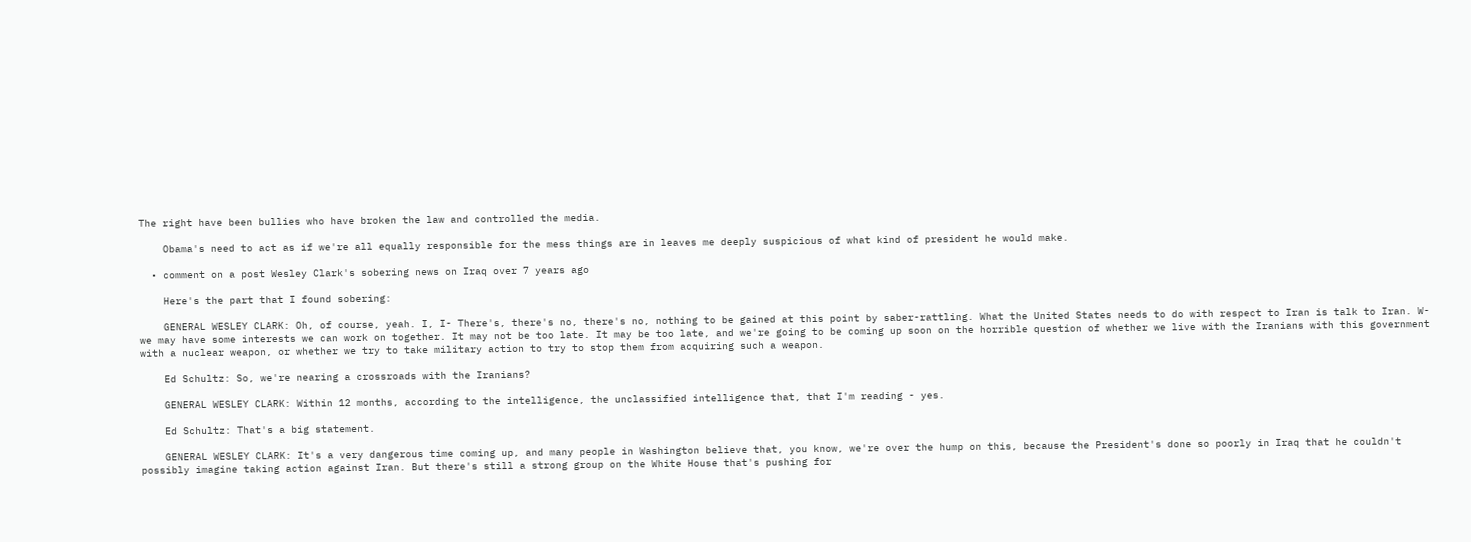The right have been bullies who have broken the law and controlled the media.

    Obama's need to act as if we're all equally responsible for the mess things are in leaves me deeply suspicious of what kind of president he would make.

  • comment on a post Wesley Clark's sobering news on Iraq over 7 years ago

    Here's the part that I found sobering:

    GENERAL WESLEY CLARK: Oh, of course, yeah. I, I- There's, there's no, there's no, nothing to be gained at this point by saber-rattling. What the United States needs to do with respect to Iran is talk to Iran. W-we may have some interests we can work on together. It may not be too late. It may be too late, and we're going to be coming up soon on the horrible question of whether we live with the Iranians with this government with a nuclear weapon, or whether we try to take military action to try to stop them from acquiring such a weapon.

    Ed Schultz: So, we're nearing a crossroads with the Iranians?

    GENERAL WESLEY CLARK: Within 12 months, according to the intelligence, the unclassified intelligence that, that I'm reading - yes.

    Ed Schultz: That's a big statement.

    GENERAL WESLEY CLARK: It's a very dangerous time coming up, and many people in Washington believe that, you know, we're over the hump on this, because the President's done so poorly in Iraq that he couldn't possibly imagine taking action against Iran. But there's still a strong group on the White House that's pushing for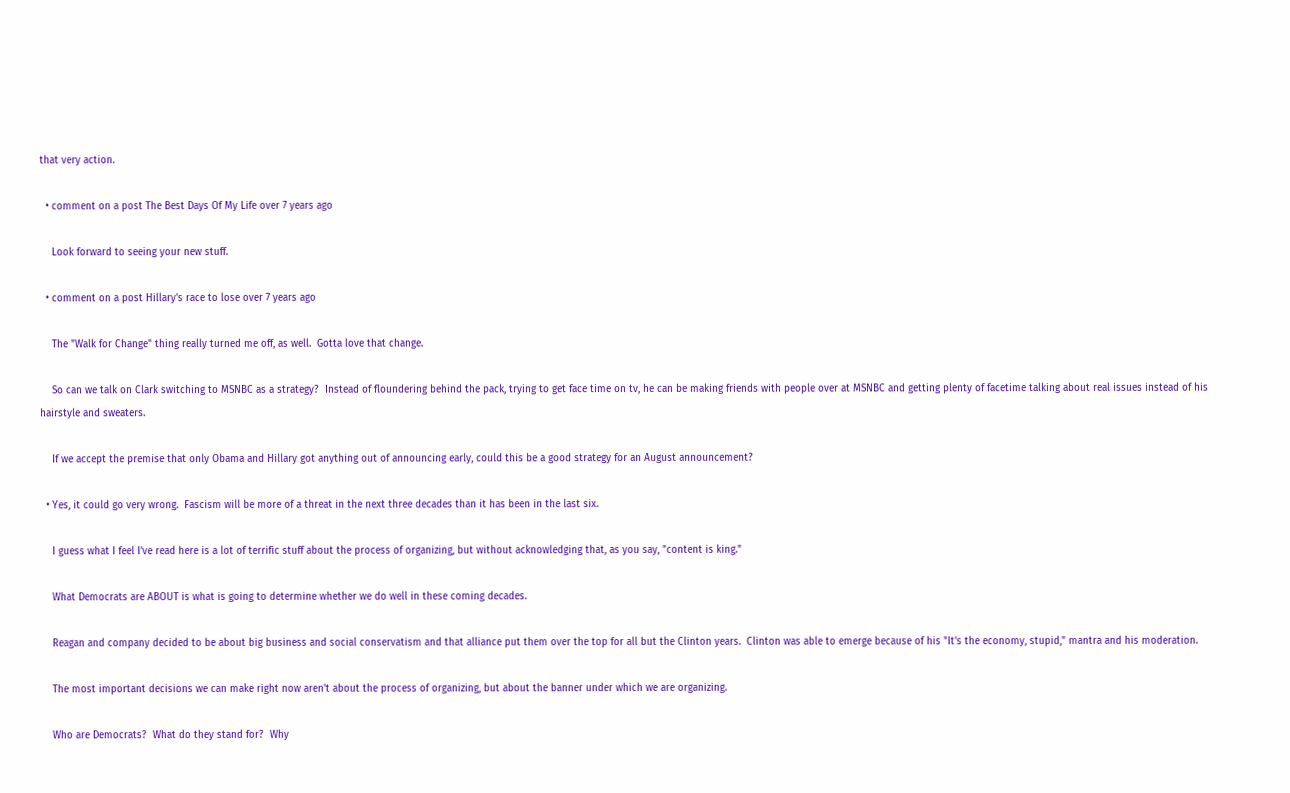that very action.

  • comment on a post The Best Days Of My Life over 7 years ago

    Look forward to seeing your new stuff.

  • comment on a post Hillary's race to lose over 7 years ago

    The "Walk for Change" thing really turned me off, as well.  Gotta love that change.

    So can we talk on Clark switching to MSNBC as a strategy?  Instead of floundering behind the pack, trying to get face time on tv, he can be making friends with people over at MSNBC and getting plenty of facetime talking about real issues instead of his hairstyle and sweaters.

    If we accept the premise that only Obama and Hillary got anything out of announcing early, could this be a good strategy for an August announcement?

  • Yes, it could go very wrong.  Fascism will be more of a threat in the next three decades than it has been in the last six.

    I guess what I feel I've read here is a lot of terrific stuff about the process of organizing, but without acknowledging that, as you say, "content is king."

    What Democrats are ABOUT is what is going to determine whether we do well in these coming decades.

    Reagan and company decided to be about big business and social conservatism and that alliance put them over the top for all but the Clinton years.  Clinton was able to emerge because of his "It's the economy, stupid," mantra and his moderation.

    The most important decisions we can make right now aren't about the process of organizing, but about the banner under which we are organizing.

    Who are Democrats?  What do they stand for?  Why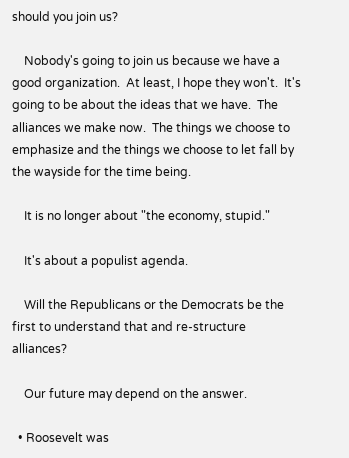should you join us?

    Nobody's going to join us because we have a good organization.  At least, I hope they won't.  It's going to be about the ideas that we have.  The alliances we make now.  The things we choose to emphasize and the things we choose to let fall by the wayside for the time being.

    It is no longer about "the economy, stupid."

    It's about a populist agenda.

    Will the Republicans or the Democrats be the first to understand that and re-structure alliances?

    Our future may depend on the answer.

  • Roosevelt was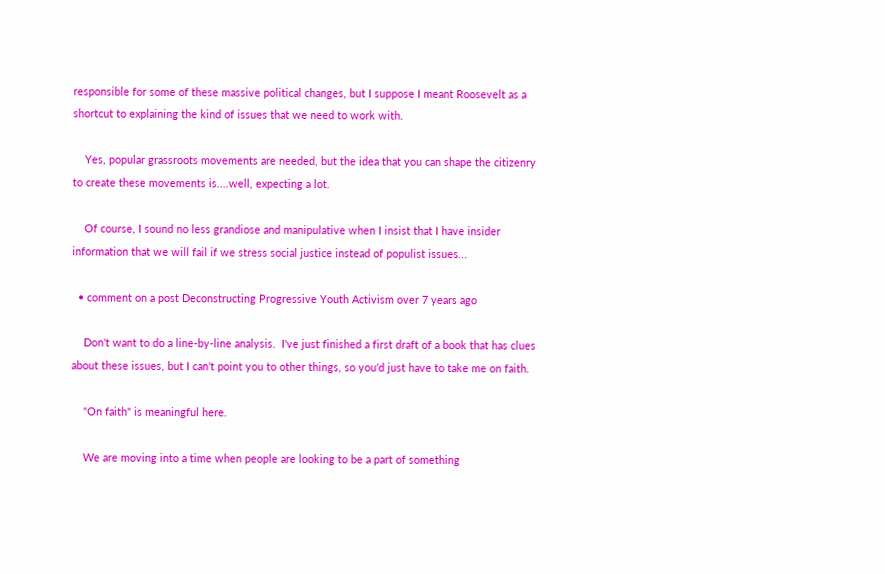responsible for some of these massive political changes, but I suppose I meant Roosevelt as a shortcut to explaining the kind of issues that we need to work with.

    Yes, popular grassroots movements are needed, but the idea that you can shape the citizenry to create these movements is....well, expecting a lot.

    Of course, I sound no less grandiose and manipulative when I insist that I have insider information that we will fail if we stress social justice instead of populist issues...

  • comment on a post Deconstructing Progressive Youth Activism over 7 years ago

    Don't want to do a line-by-line analysis.  I've just finished a first draft of a book that has clues about these issues, but I can't point you to other things, so you'd just have to take me on faith.

    "On faith" is meaningful here.

    We are moving into a time when people are looking to be a part of something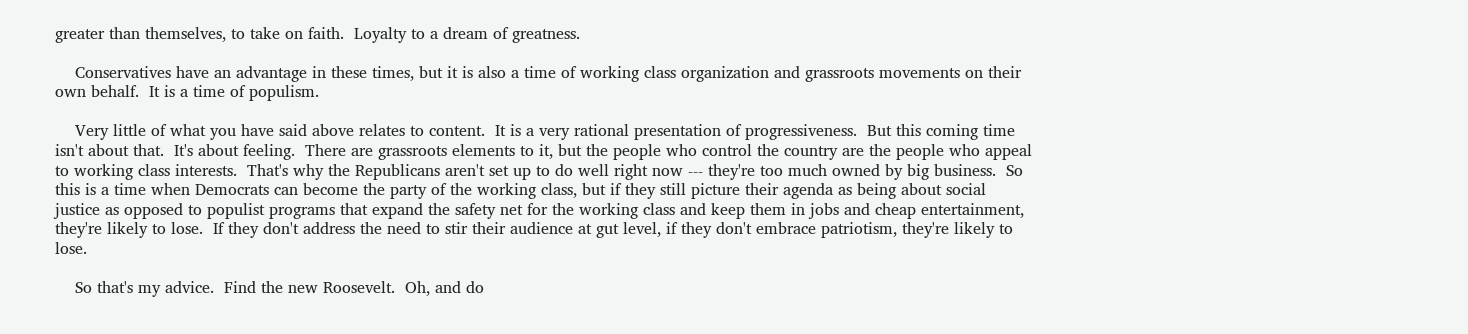greater than themselves, to take on faith.  Loyalty to a dream of greatness.

    Conservatives have an advantage in these times, but it is also a time of working class organization and grassroots movements on their own behalf.  It is a time of populism.

    Very little of what you have said above relates to content.  It is a very rational presentation of progressiveness.  But this coming time isn't about that.  It's about feeling.  There are grassroots elements to it, but the people who control the country are the people who appeal to working class interests.  That's why the Republicans aren't set up to do well right now --- they're too much owned by big business.  So this is a time when Democrats can become the party of the working class, but if they still picture their agenda as being about social justice as opposed to populist programs that expand the safety net for the working class and keep them in jobs and cheap entertainment, they're likely to lose.  If they don't address the need to stir their audience at gut level, if they don't embrace patriotism, they're likely to lose.

    So that's my advice.  Find the new Roosevelt.  Oh, and do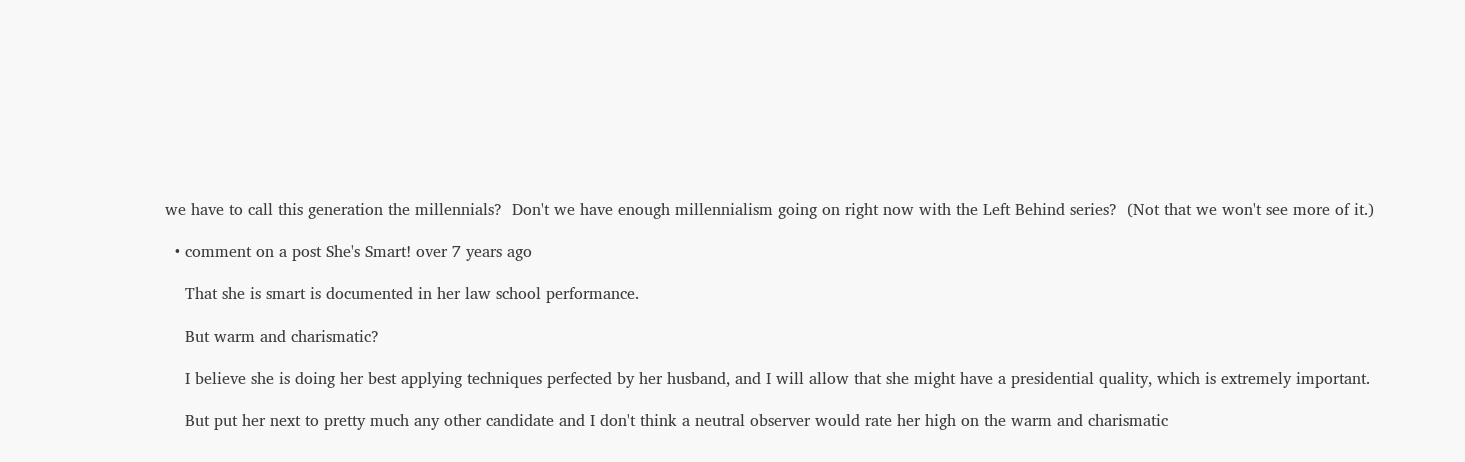we have to call this generation the millennials?  Don't we have enough millennialism going on right now with the Left Behind series?  (Not that we won't see more of it.)

  • comment on a post She's Smart! over 7 years ago

    That she is smart is documented in her law school performance.

    But warm and charismatic?

    I believe she is doing her best applying techniques perfected by her husband, and I will allow that she might have a presidential quality, which is extremely important.

    But put her next to pretty much any other candidate and I don't think a neutral observer would rate her high on the warm and charismatic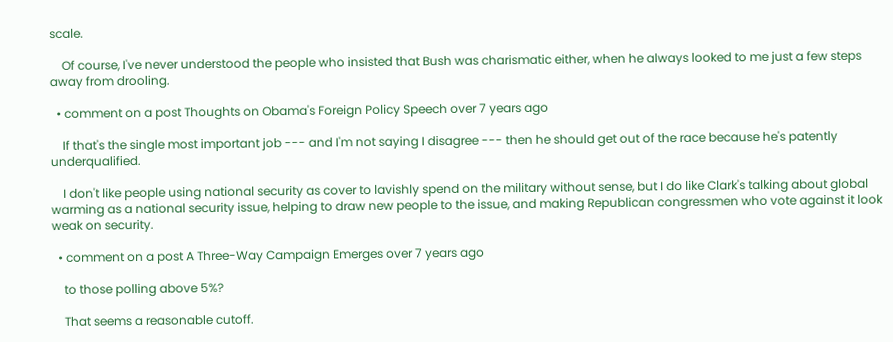scale.

    Of course, I've never understood the people who insisted that Bush was charismatic either, when he always looked to me just a few steps away from drooling.

  • comment on a post Thoughts on Obama's Foreign Policy Speech over 7 years ago

    If that's the single most important job --- and I'm not saying I disagree --- then he should get out of the race because he's patently underqualified.

    I don't like people using national security as cover to lavishly spend on the military without sense, but I do like Clark's talking about global warming as a national security issue, helping to draw new people to the issue, and making Republican congressmen who vote against it look weak on security.

  • comment on a post A Three-Way Campaign Emerges over 7 years ago

    to those polling above 5%?

    That seems a reasonable cutoff.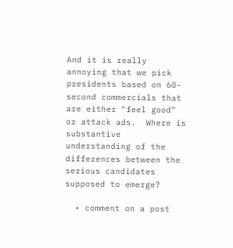And it is really annoying that we pick presidents based on 60-second commercials that are either "feel good" or attack ads.  Where is substantive understanding of the differences between the serious candidates supposed to emerge?

  • comment on a post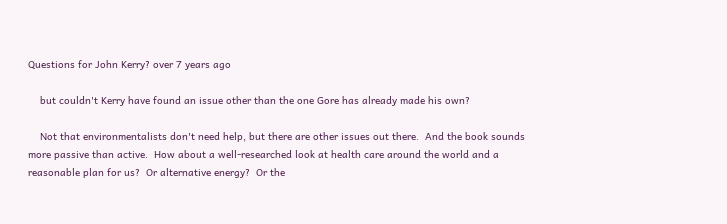Questions for John Kerry? over 7 years ago

    but couldn't Kerry have found an issue other than the one Gore has already made his own?

    Not that environmentalists don't need help, but there are other issues out there.  And the book sounds more passive than active.  How about a well-researched look at health care around the world and a reasonable plan for us?  Or alternative energy?  Or the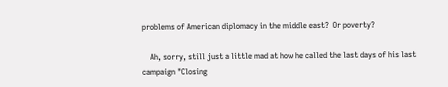problems of American diplomacy in the middle east?  Or poverty?

    Ah, sorry, still just a little mad at how he called the last days of his last campaign "Closing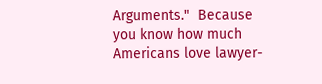Arguments."  Because you know how much Americans love lawyer-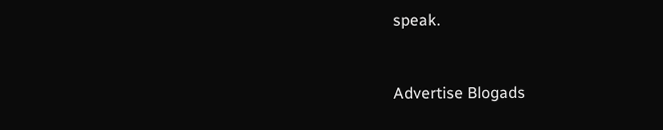speak.


Advertise Blogads